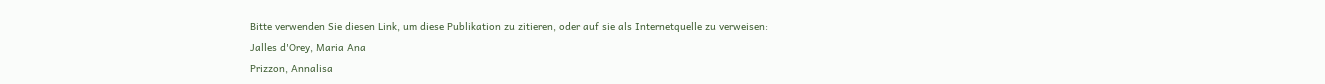Bitte verwenden Sie diesen Link, um diese Publikation zu zitieren, oder auf sie als Internetquelle zu verweisen:
Jalles d'Orey, Maria Ana
Prizzon, Annalisa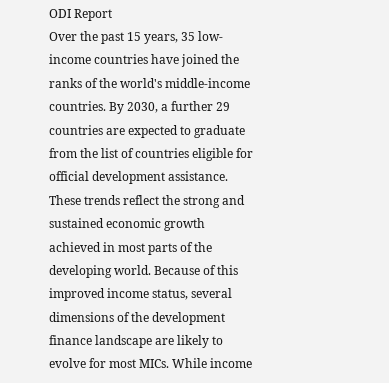ODI Report
Over the past 15 years, 35 low-income countries have joined the ranks of the world's middle-income countries. By 2030, a further 29 countries are expected to graduate from the list of countries eligible for official development assistance. These trends reflect the strong and sustained economic growth achieved in most parts of the developing world. Because of this improved income status, several dimensions of the development finance landscape are likely to evolve for most MICs. While income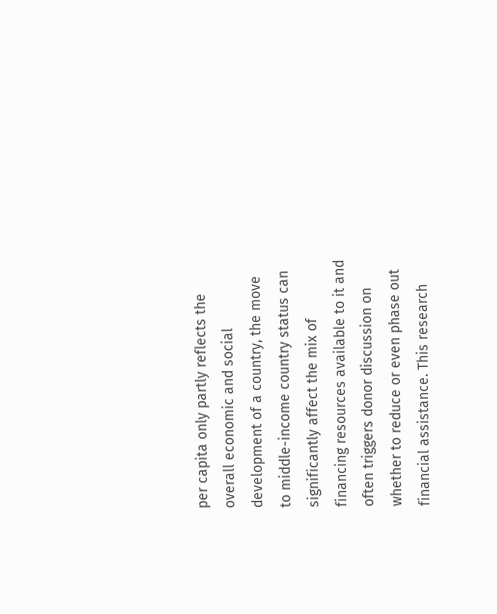per capita only partly reflects the overall economic and social development of a country, the move to middle-income country status can significantly affect the mix of financing resources available to it and often triggers donor discussion on whether to reduce or even phase out financial assistance. This research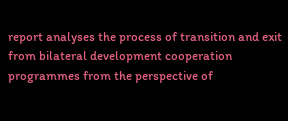report analyses the process of transition and exit from bilateral development cooperation programmes from the perspective of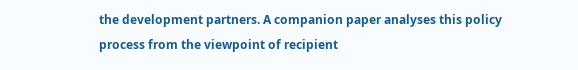the development partners. A companion paper analyses this policy process from the viewpoint of recipient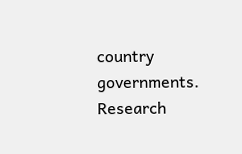country governments.
Research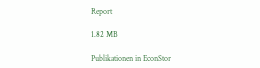Report

1.82 MB

Publikationen in EconStor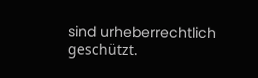sind urheberrechtlich geschützt.